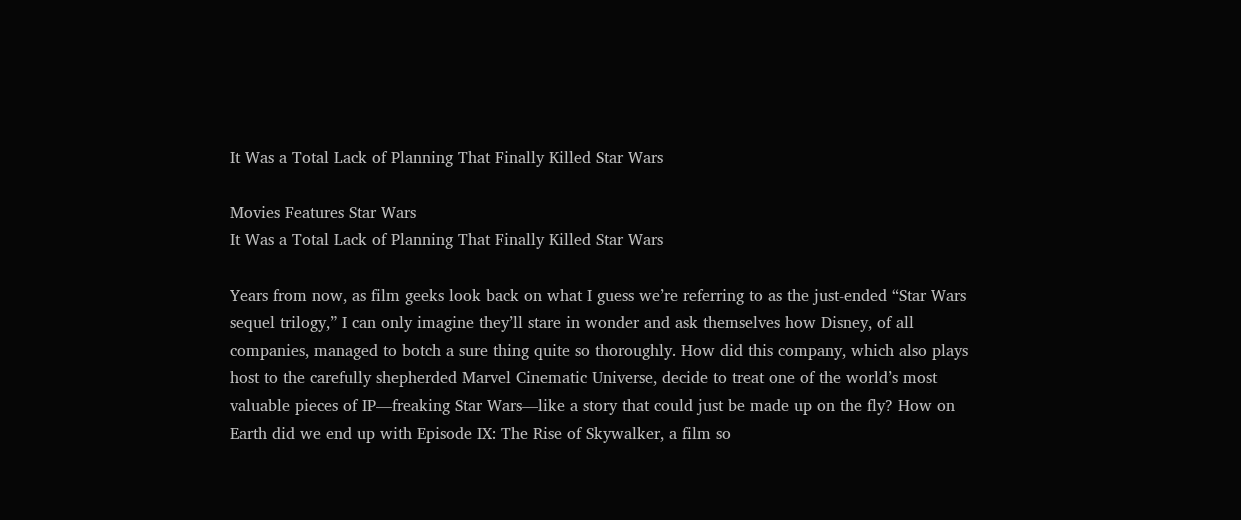It Was a Total Lack of Planning That Finally Killed Star Wars

Movies Features Star Wars
It Was a Total Lack of Planning That Finally Killed Star Wars

Years from now, as film geeks look back on what I guess we’re referring to as the just-ended “Star Wars sequel trilogy,” I can only imagine they’ll stare in wonder and ask themselves how Disney, of all companies, managed to botch a sure thing quite so thoroughly. How did this company, which also plays host to the carefully shepherded Marvel Cinematic Universe, decide to treat one of the world’s most valuable pieces of IP—freaking Star Wars—like a story that could just be made up on the fly? How on Earth did we end up with Episode IX: The Rise of Skywalker, a film so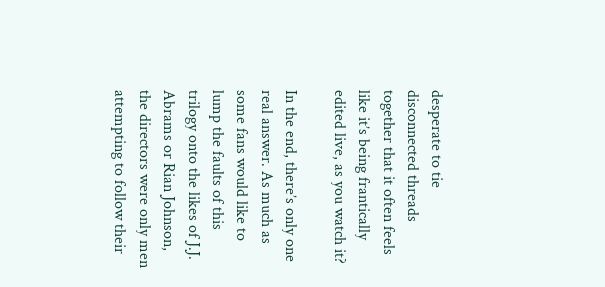desperate to tie disconnected threads together that it often feels like it’s being frantically edited live, as you watch it?

In the end, there’s only one real answer. As much as some fans would like to lump the faults of this trilogy onto the likes of J.J. Abrams or Rian Johnson, the directors were only men attempting to follow their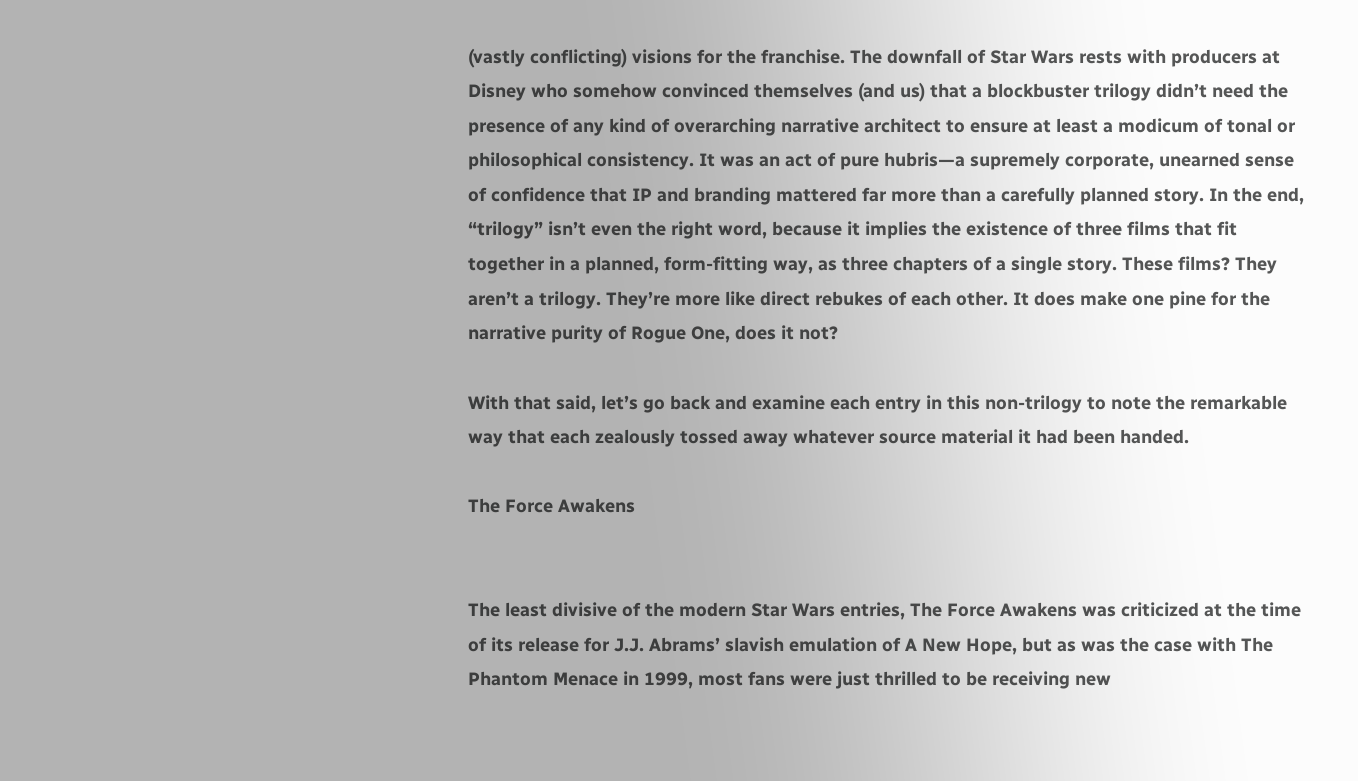(vastly conflicting) visions for the franchise. The downfall of Star Wars rests with producers at Disney who somehow convinced themselves (and us) that a blockbuster trilogy didn’t need the presence of any kind of overarching narrative architect to ensure at least a modicum of tonal or philosophical consistency. It was an act of pure hubris—a supremely corporate, unearned sense of confidence that IP and branding mattered far more than a carefully planned story. In the end, “trilogy” isn’t even the right word, because it implies the existence of three films that fit together in a planned, form-fitting way, as three chapters of a single story. These films? They aren’t a trilogy. They’re more like direct rebukes of each other. It does make one pine for the narrative purity of Rogue One, does it not?

With that said, let’s go back and examine each entry in this non-trilogy to note the remarkable way that each zealously tossed away whatever source material it had been handed.

The Force Awakens


The least divisive of the modern Star Wars entries, The Force Awakens was criticized at the time of its release for J.J. Abrams’ slavish emulation of A New Hope, but as was the case with The Phantom Menace in 1999, most fans were just thrilled to be receiving new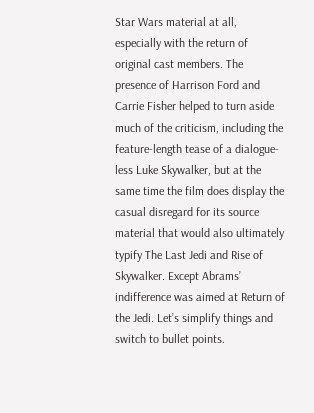Star Wars material at all, especially with the return of original cast members. The presence of Harrison Ford and Carrie Fisher helped to turn aside much of the criticism, including the feature-length tease of a dialogue-less Luke Skywalker, but at the same time the film does display the casual disregard for its source material that would also ultimately typify The Last Jedi and Rise of Skywalker. Except Abrams’ indifference was aimed at Return of the Jedi. Let’s simplify things and switch to bullet points.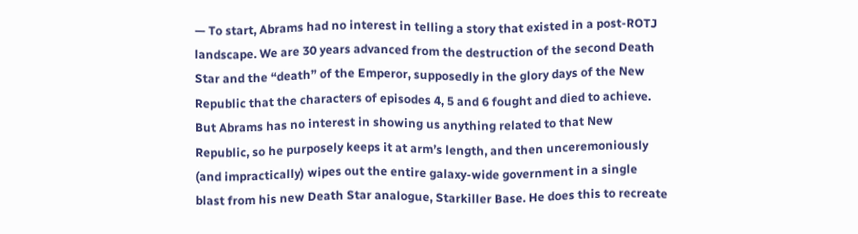— To start, Abrams had no interest in telling a story that existed in a post-ROTJ landscape. We are 30 years advanced from the destruction of the second Death Star and the “death” of the Emperor, supposedly in the glory days of the New Republic that the characters of episodes 4, 5 and 6 fought and died to achieve. But Abrams has no interest in showing us anything related to that New Republic, so he purposely keeps it at arm’s length, and then unceremoniously (and impractically) wipes out the entire galaxy-wide government in a single blast from his new Death Star analogue, Starkiller Base. He does this to recreate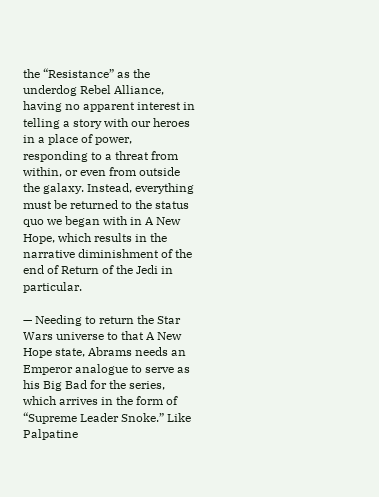the “Resistance” as the underdog Rebel Alliance, having no apparent interest in telling a story with our heroes in a place of power, responding to a threat from within, or even from outside the galaxy. Instead, everything must be returned to the status quo we began with in A New Hope, which results in the narrative diminishment of the end of Return of the Jedi in particular.

— Needing to return the Star Wars universe to that A New Hope state, Abrams needs an Emperor analogue to serve as his Big Bad for the series, which arrives in the form of “Supreme Leader Snoke.” Like Palpatine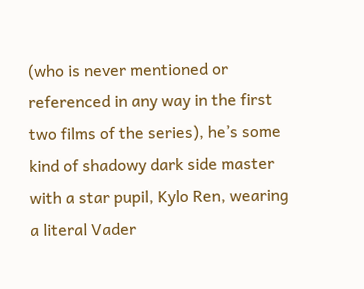(who is never mentioned or referenced in any way in the first two films of the series), he’s some kind of shadowy dark side master with a star pupil, Kylo Ren, wearing a literal Vader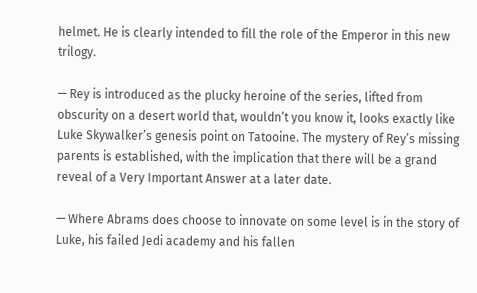helmet. He is clearly intended to fill the role of the Emperor in this new trilogy.

— Rey is introduced as the plucky heroine of the series, lifted from obscurity on a desert world that, wouldn’t you know it, looks exactly like Luke Skywalker’s genesis point on Tatooine. The mystery of Rey’s missing parents is established, with the implication that there will be a grand reveal of a Very Important Answer at a later date.

— Where Abrams does choose to innovate on some level is in the story of Luke, his failed Jedi academy and his fallen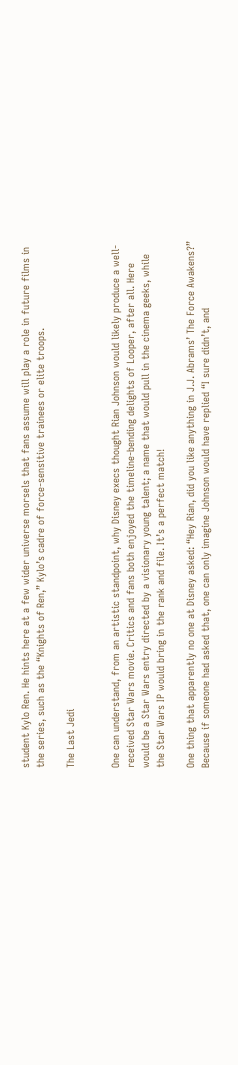student Kylo Ren. He hints here at a few wider universe morsels that fans assume will play a role in future films in the series, such as the “Knights of Ren,” Kylo’s cadre of force-sensitive trainees or elite troops.

The Last Jedi


One can understand, from an artistic standpoint, why Disney execs thought Rian Johnson would likely produce a well-received Star Wars movie. Critics and fans both enjoyed the timeline-bending delights of Looper, after all. Here would be a Star Wars entry directed by a visionary young talent; a name that would pull in the cinema geeks, while the Star Wars IP would bring in the rank and file. It’s a perfect match!

One thing that apparently no one at Disney asked: “Hey Rian, did you like anything in J.J. Abrams’ The Force Awakens?” Because if someone had asked that, one can only imagine Johnson would have replied “I sure didn’t, and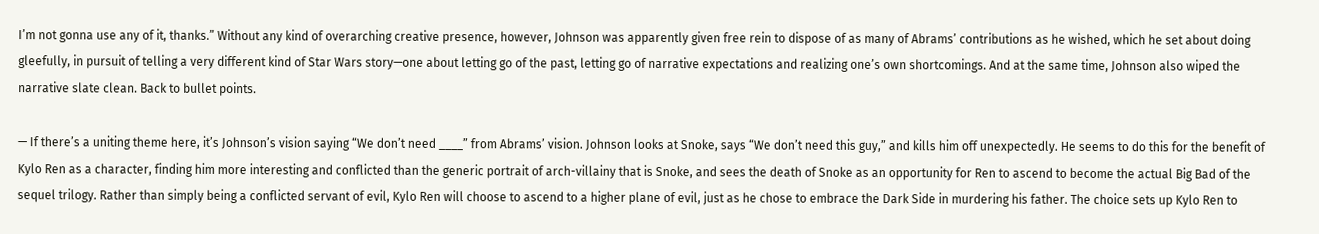I’m not gonna use any of it, thanks.” Without any kind of overarching creative presence, however, Johnson was apparently given free rein to dispose of as many of Abrams’ contributions as he wished, which he set about doing gleefully, in pursuit of telling a very different kind of Star Wars story—one about letting go of the past, letting go of narrative expectations and realizing one’s own shortcomings. And at the same time, Johnson also wiped the narrative slate clean. Back to bullet points.

— If there’s a uniting theme here, it’s Johnson’s vision saying “We don’t need ____” from Abrams’ vision. Johnson looks at Snoke, says “We don’t need this guy,” and kills him off unexpectedly. He seems to do this for the benefit of Kylo Ren as a character, finding him more interesting and conflicted than the generic portrait of arch-villainy that is Snoke, and sees the death of Snoke as an opportunity for Ren to ascend to become the actual Big Bad of the sequel trilogy. Rather than simply being a conflicted servant of evil, Kylo Ren will choose to ascend to a higher plane of evil, just as he chose to embrace the Dark Side in murdering his father. The choice sets up Kylo Ren to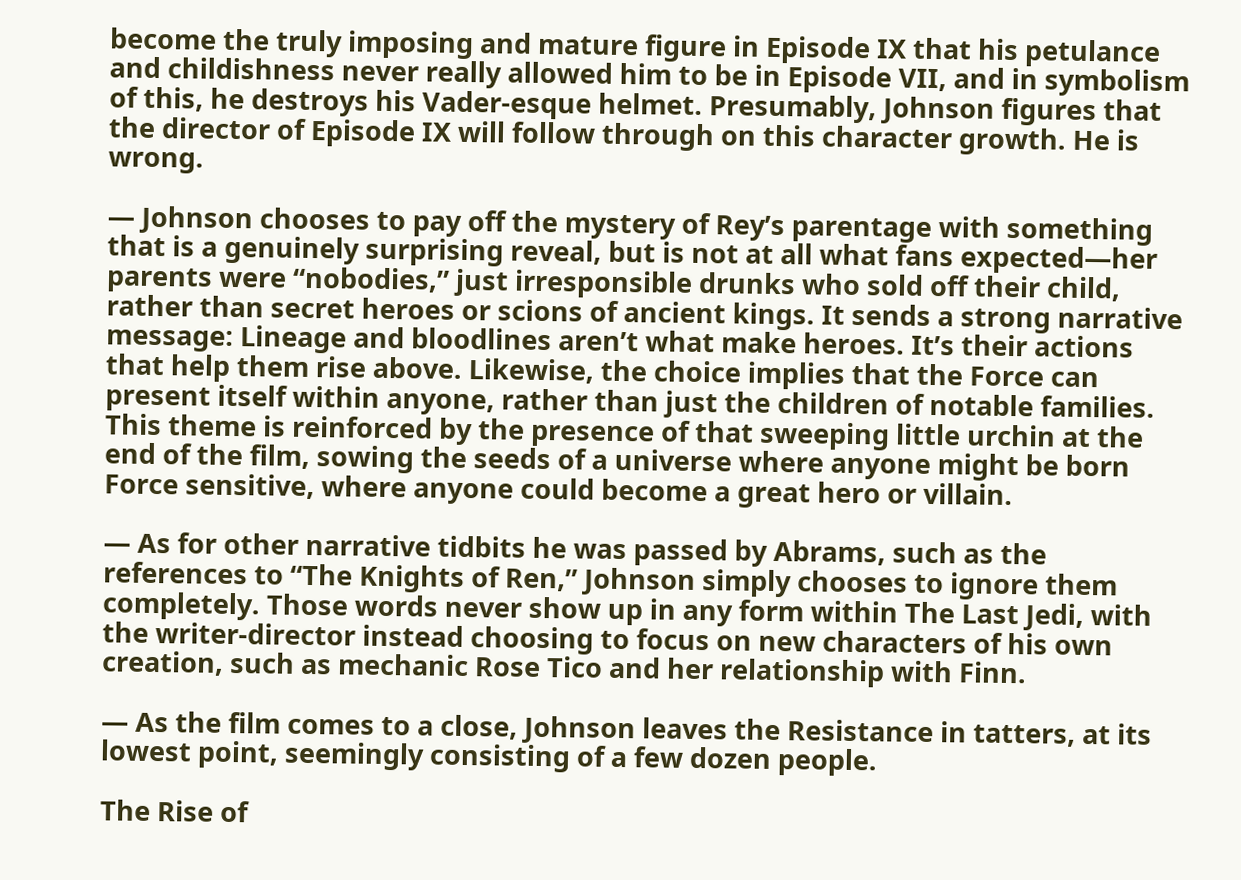become the truly imposing and mature figure in Episode IX that his petulance and childishness never really allowed him to be in Episode VII, and in symbolism of this, he destroys his Vader-esque helmet. Presumably, Johnson figures that the director of Episode IX will follow through on this character growth. He is wrong.

— Johnson chooses to pay off the mystery of Rey’s parentage with something that is a genuinely surprising reveal, but is not at all what fans expected—her parents were “nobodies,” just irresponsible drunks who sold off their child, rather than secret heroes or scions of ancient kings. It sends a strong narrative message: Lineage and bloodlines aren’t what make heroes. It’s their actions that help them rise above. Likewise, the choice implies that the Force can present itself within anyone, rather than just the children of notable families. This theme is reinforced by the presence of that sweeping little urchin at the end of the film, sowing the seeds of a universe where anyone might be born Force sensitive, where anyone could become a great hero or villain.

— As for other narrative tidbits he was passed by Abrams, such as the references to “The Knights of Ren,” Johnson simply chooses to ignore them completely. Those words never show up in any form within The Last Jedi, with the writer-director instead choosing to focus on new characters of his own creation, such as mechanic Rose Tico and her relationship with Finn.

— As the film comes to a close, Johnson leaves the Resistance in tatters, at its lowest point, seemingly consisting of a few dozen people.

The Rise of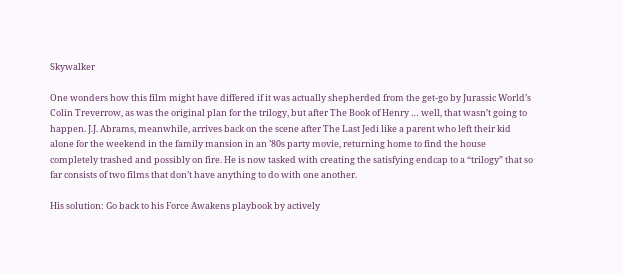Skywalker

One wonders how this film might have differed if it was actually shepherded from the get-go by Jurassic World’s Colin Treverrow, as was the original plan for the trilogy, but after The Book of Henry … well, that wasn’t going to happen. J.J. Abrams, meanwhile, arrives back on the scene after The Last Jedi like a parent who left their kid alone for the weekend in the family mansion in an ’80s party movie, returning home to find the house completely trashed and possibly on fire. He is now tasked with creating the satisfying endcap to a “trilogy” that so far consists of two films that don’t have anything to do with one another.

His solution: Go back to his Force Awakens playbook by actively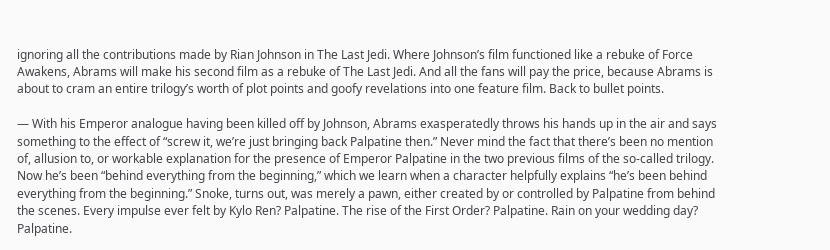ignoring all the contributions made by Rian Johnson in The Last Jedi. Where Johnson’s film functioned like a rebuke of Force Awakens, Abrams will make his second film as a rebuke of The Last Jedi. And all the fans will pay the price, because Abrams is about to cram an entire trilogy’s worth of plot points and goofy revelations into one feature film. Back to bullet points.

— With his Emperor analogue having been killed off by Johnson, Abrams exasperatedly throws his hands up in the air and says something to the effect of “screw it, we’re just bringing back Palpatine then.” Never mind the fact that there’s been no mention of, allusion to, or workable explanation for the presence of Emperor Palpatine in the two previous films of the so-called trilogy. Now he’s been “behind everything from the beginning,” which we learn when a character helpfully explains “he’s been behind everything from the beginning.” Snoke, turns out, was merely a pawn, either created by or controlled by Palpatine from behind the scenes. Every impulse ever felt by Kylo Ren? Palpatine. The rise of the First Order? Palpatine. Rain on your wedding day? Palpatine.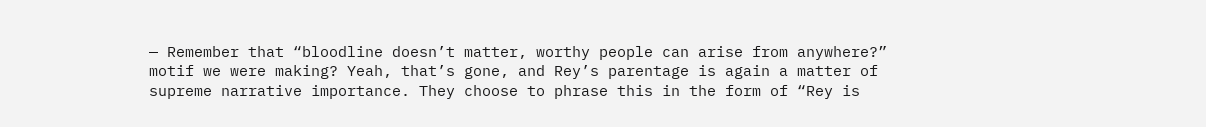— Remember that “bloodline doesn’t matter, worthy people can arise from anywhere?” motif we were making? Yeah, that’s gone, and Rey’s parentage is again a matter of supreme narrative importance. They choose to phrase this in the form of “Rey is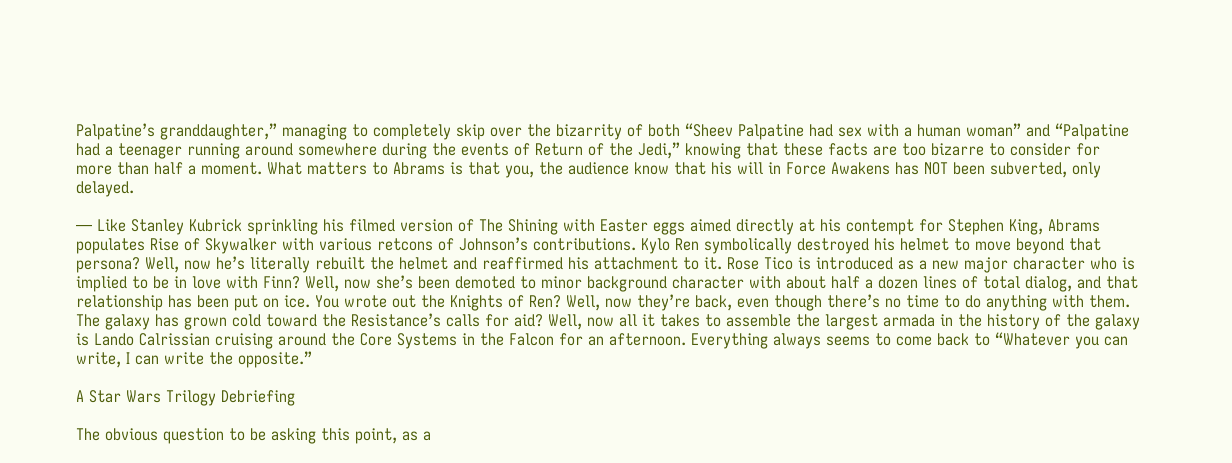Palpatine’s granddaughter,” managing to completely skip over the bizarrity of both “Sheev Palpatine had sex with a human woman” and “Palpatine had a teenager running around somewhere during the events of Return of the Jedi,” knowing that these facts are too bizarre to consider for more than half a moment. What matters to Abrams is that you, the audience know that his will in Force Awakens has NOT been subverted, only delayed.

— Like Stanley Kubrick sprinkling his filmed version of The Shining with Easter eggs aimed directly at his contempt for Stephen King, Abrams populates Rise of Skywalker with various retcons of Johnson’s contributions. Kylo Ren symbolically destroyed his helmet to move beyond that persona? Well, now he’s literally rebuilt the helmet and reaffirmed his attachment to it. Rose Tico is introduced as a new major character who is implied to be in love with Finn? Well, now she’s been demoted to minor background character with about half a dozen lines of total dialog, and that relationship has been put on ice. You wrote out the Knights of Ren? Well, now they’re back, even though there’s no time to do anything with them. The galaxy has grown cold toward the Resistance’s calls for aid? Well, now all it takes to assemble the largest armada in the history of the galaxy is Lando Calrissian cruising around the Core Systems in the Falcon for an afternoon. Everything always seems to come back to “Whatever you can write, I can write the opposite.”

A Star Wars Trilogy Debriefing

The obvious question to be asking this point, as a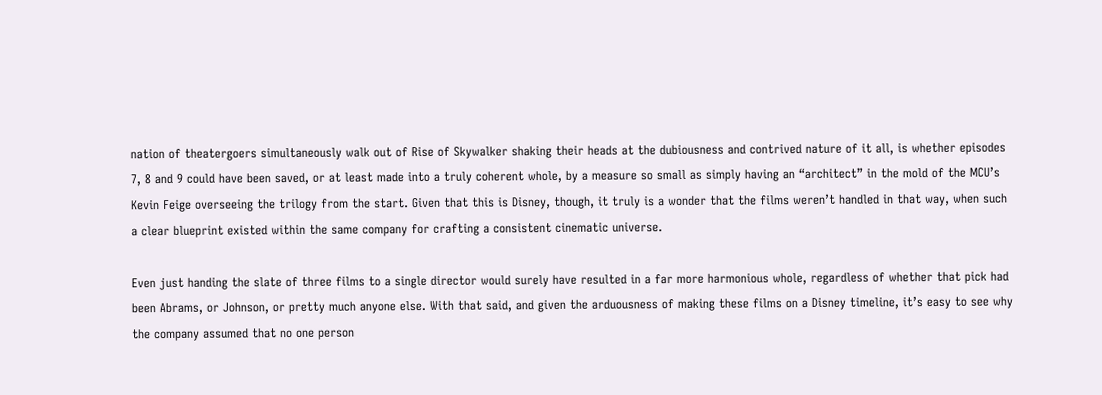nation of theatergoers simultaneously walk out of Rise of Skywalker shaking their heads at the dubiousness and contrived nature of it all, is whether episodes 7, 8 and 9 could have been saved, or at least made into a truly coherent whole, by a measure so small as simply having an “architect” in the mold of the MCU’s Kevin Feige overseeing the trilogy from the start. Given that this is Disney, though, it truly is a wonder that the films weren’t handled in that way, when such a clear blueprint existed within the same company for crafting a consistent cinematic universe.

Even just handing the slate of three films to a single director would surely have resulted in a far more harmonious whole, regardless of whether that pick had been Abrams, or Johnson, or pretty much anyone else. With that said, and given the arduousness of making these films on a Disney timeline, it’s easy to see why the company assumed that no one person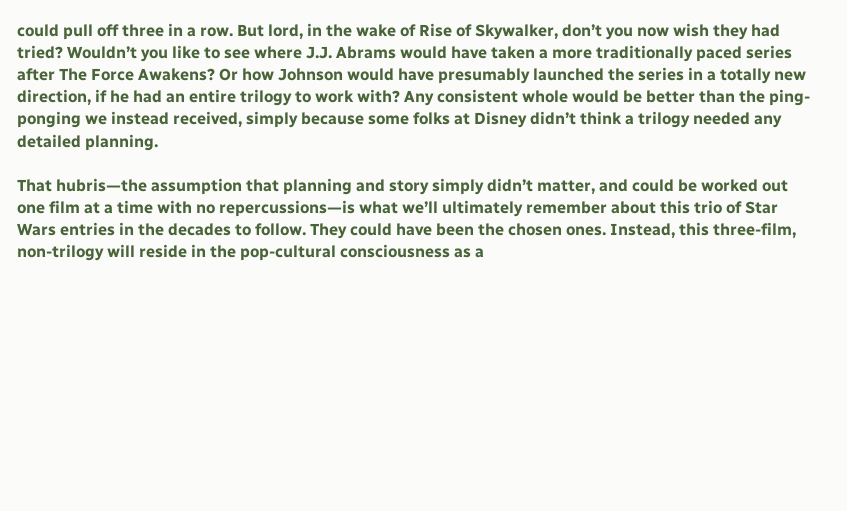could pull off three in a row. But lord, in the wake of Rise of Skywalker, don’t you now wish they had tried? Wouldn’t you like to see where J.J. Abrams would have taken a more traditionally paced series after The Force Awakens? Or how Johnson would have presumably launched the series in a totally new direction, if he had an entire trilogy to work with? Any consistent whole would be better than the ping-ponging we instead received, simply because some folks at Disney didn’t think a trilogy needed any detailed planning.

That hubris—the assumption that planning and story simply didn’t matter, and could be worked out one film at a time with no repercussions—is what we’ll ultimately remember about this trio of Star Wars entries in the decades to follow. They could have been the chosen ones. Instead, this three-film, non-trilogy will reside in the pop-cultural consciousness as a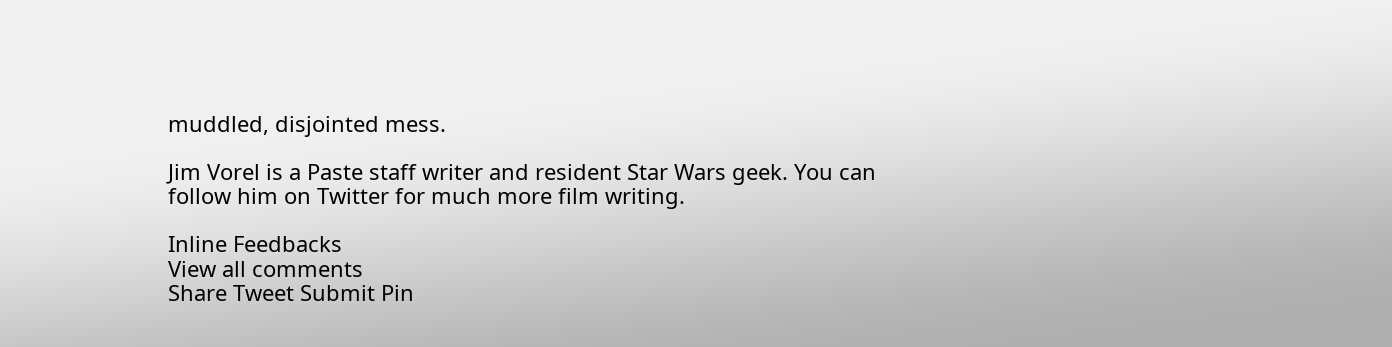muddled, disjointed mess.

Jim Vorel is a Paste staff writer and resident Star Wars geek. You can follow him on Twitter for much more film writing.

Inline Feedbacks
View all comments
Share Tweet Submit Pin